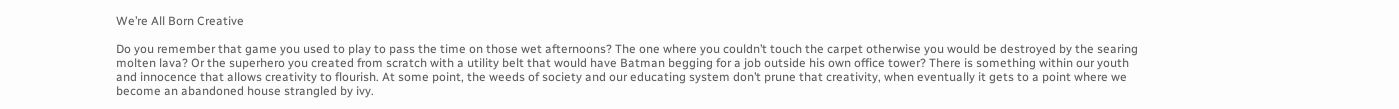We’re All Born Creative

Do you remember that game you used to play to pass the time on those wet afternoons? The one where you couldn’t touch the carpet otherwise you would be destroyed by the searing molten lava? Or the superhero you created from scratch with a utility belt that would have Batman begging for a job outside his own office tower? There is something within our youth and innocence that allows creativity to flourish. At some point, the weeds of society and our educating system don’t prune that creativity, when eventually it gets to a point where we become an abandoned house strangled by ivy.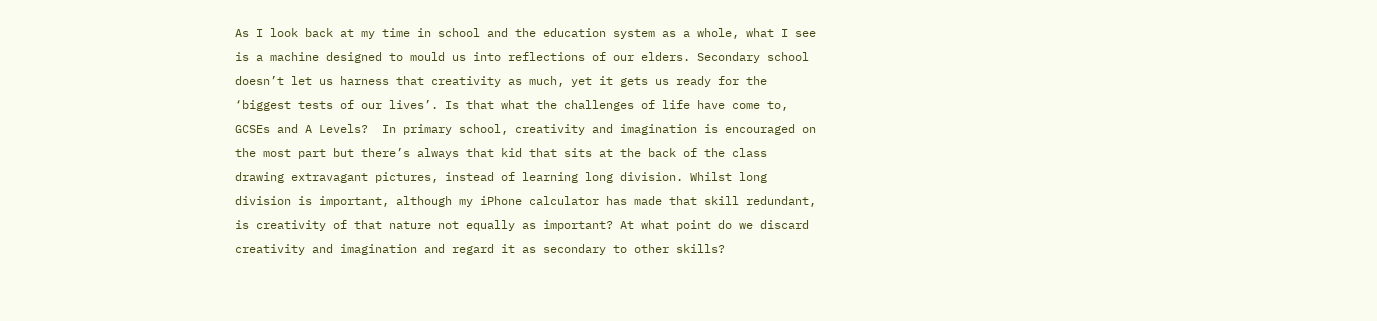As I look back at my time in school and the education system as a whole, what I see is a machine designed to mould us into reflections of our elders. Secondary school doesn’t let us harness that creativity as much, yet it gets us ready for the ‘biggest tests of our lives’. Is that what the challenges of life have come to, GCSEs and A Levels?  In primary school, creativity and imagination is encouraged on the most part but there’s always that kid that sits at the back of the class drawing extravagant pictures, instead of learning long division. Whilst long division is important, although my iPhone calculator has made that skill redundant, is creativity of that nature not equally as important? At what point do we discard creativity and imagination and regard it as secondary to other skills?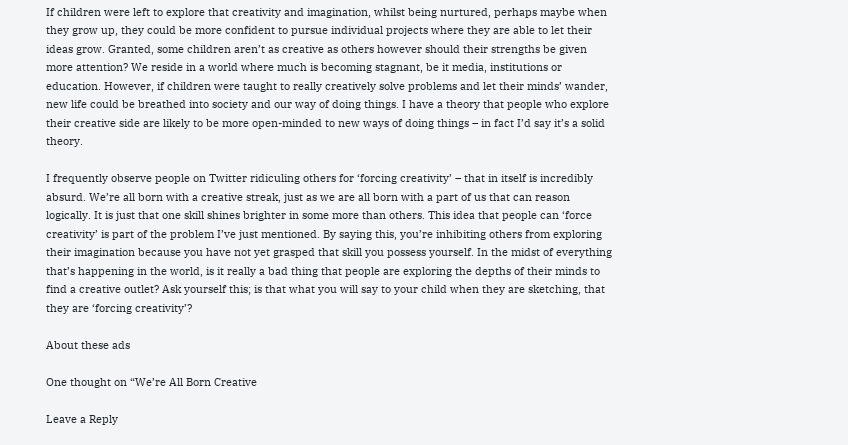If children were left to explore that creativity and imagination, whilst being nurtured, perhaps maybe when they grow up, they could be more confident to pursue individual projects where they are able to let their ideas grow. Granted, some children aren’t as creative as others however should their strengths be given more attention? We reside in a world where much is becoming stagnant, be it media, institutions or education. However, if children were taught to really creatively solve problems and let their minds’ wander, new life could be breathed into society and our way of doing things. I have a theory that people who explore their creative side are likely to be more open-minded to new ways of doing things – in fact I’d say it’s a solid theory.

I frequently observe people on Twitter ridiculing others for ‘forcing creativity’ – that in itself is incredibly absurd. We’re all born with a creative streak, just as we are all born with a part of us that can reason logically. It is just that one skill shines brighter in some more than others. This idea that people can ‘force creativity’ is part of the problem I’ve just mentioned. By saying this, you’re inhibiting others from exploring their imagination because you have not yet grasped that skill you possess yourself. In the midst of everything that’s happening in the world, is it really a bad thing that people are exploring the depths of their minds to find a creative outlet? Ask yourself this; is that what you will say to your child when they are sketching, that they are ‘forcing creativity’?

About these ads

One thought on “We’re All Born Creative

Leave a Reply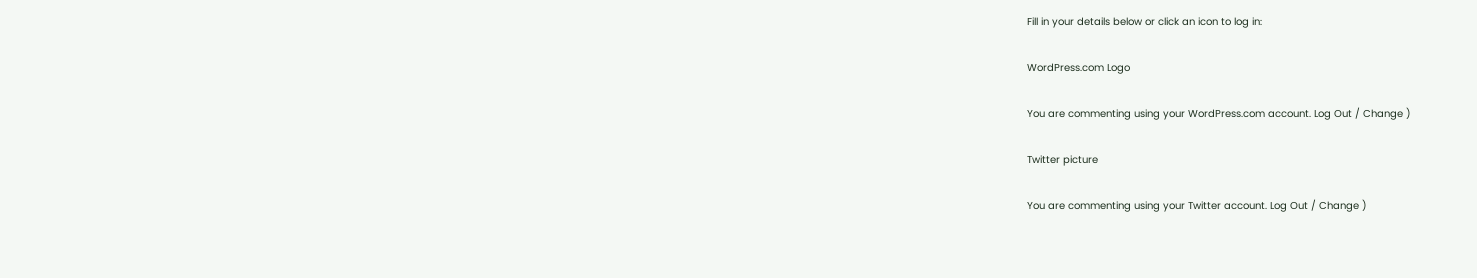Fill in your details below or click an icon to log in:

WordPress.com Logo

You are commenting using your WordPress.com account. Log Out / Change )

Twitter picture

You are commenting using your Twitter account. Log Out / Change )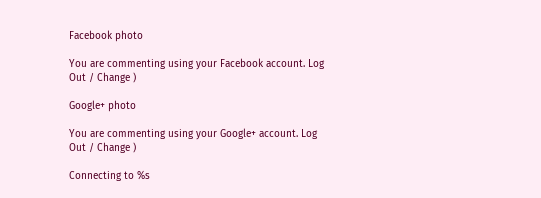Facebook photo

You are commenting using your Facebook account. Log Out / Change )

Google+ photo

You are commenting using your Google+ account. Log Out / Change )

Connecting to %s